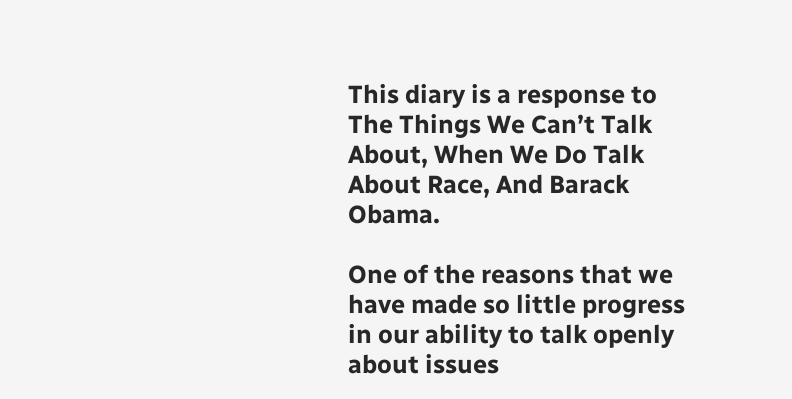This diary is a response to The Things We Can’t Talk About, When We Do Talk About Race, And Barack Obama.

One of the reasons that we have made so little progress in our ability to talk openly about issues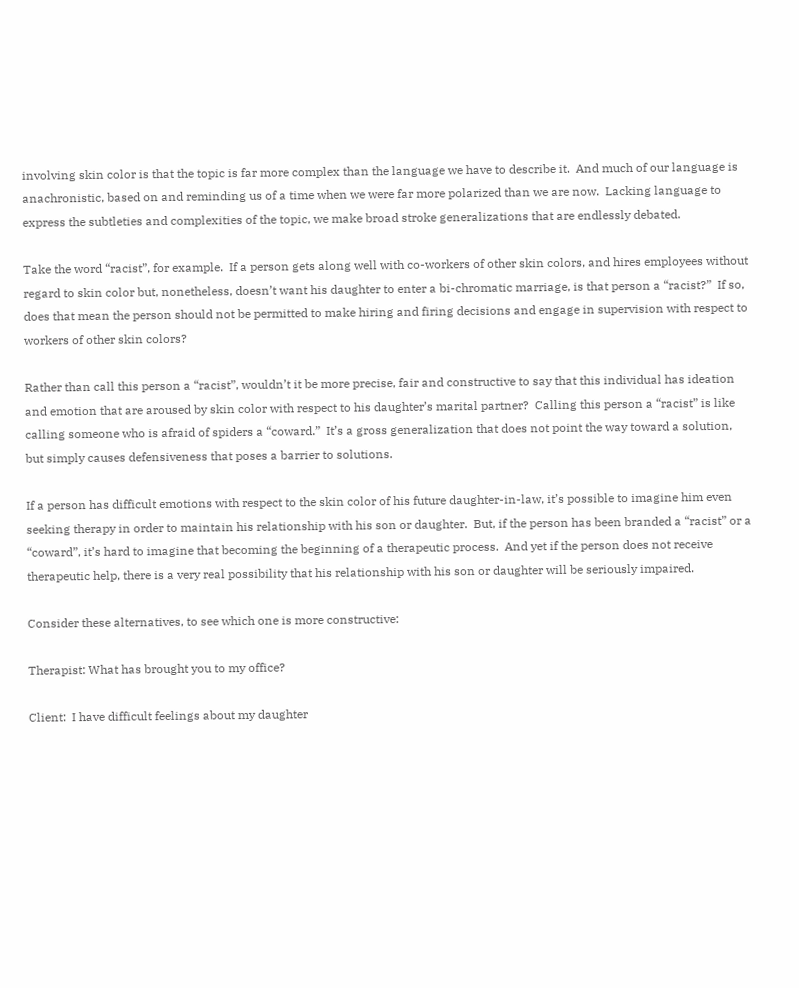involving skin color is that the topic is far more complex than the language we have to describe it.  And much of our language is anachronistic, based on and reminding us of a time when we were far more polarized than we are now.  Lacking language to express the subtleties and complexities of the topic, we make broad stroke generalizations that are endlessly debated.

Take the word “racist”, for example.  If a person gets along well with co-workers of other skin colors, and hires employees without regard to skin color but, nonetheless, doesn’t want his daughter to enter a bi-chromatic marriage, is that person a “racist?”  If so, does that mean the person should not be permitted to make hiring and firing decisions and engage in supervision with respect to workers of other skin colors?

Rather than call this person a “racist”, wouldn’t it be more precise, fair and constructive to say that this individual has ideation and emotion that are aroused by skin color with respect to his daughter’s marital partner?  Calling this person a “racist” is like calling someone who is afraid of spiders a “coward.”  It’s a gross generalization that does not point the way toward a solution, but simply causes defensiveness that poses a barrier to solutions.

If a person has difficult emotions with respect to the skin color of his future daughter-in-law, it’s possible to imagine him even seeking therapy in order to maintain his relationship with his son or daughter.  But, if the person has been branded a “racist” or a “coward”, it’s hard to imagine that becoming the beginning of a therapeutic process.  And yet if the person does not receive therapeutic help, there is a very real possibility that his relationship with his son or daughter will be seriously impaired.

Consider these alternatives, to see which one is more constructive:

Therapist: What has brought you to my office?

Client:  I have difficult feelings about my daughter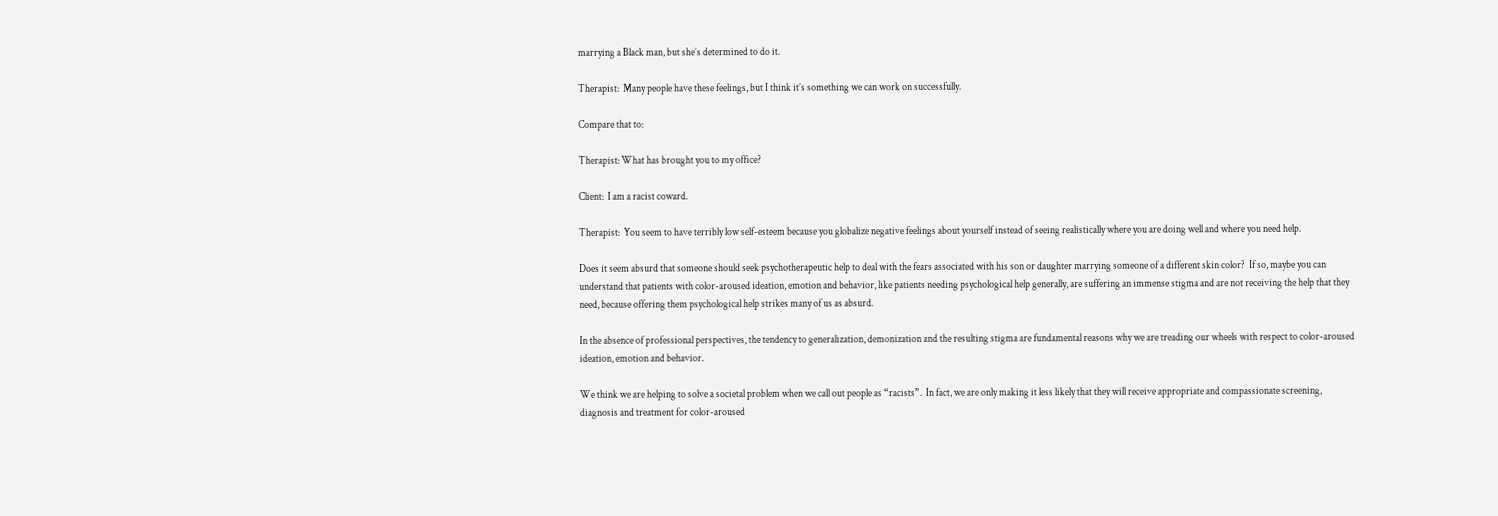marrying a Black man, but she’s determined to do it.

Therapist:  Many people have these feelings, but I think it’s something we can work on successfully.

Compare that to:

Therapist: What has brought you to my office?

Client:  I am a racist coward.

Therapist:  You seem to have terribly low self-esteem because you globalize negative feelings about yourself instead of seeing realistically where you are doing well and where you need help.

Does it seem absurd that someone should seek psychotherapeutic help to deal with the fears associated with his son or daughter marrying someone of a different skin color?  If so, maybe you can understand that patients with color-aroused ideation, emotion and behavior, like patients needing psychological help generally, are suffering an immense stigma and are not receiving the help that they need, because offering them psychological help strikes many of us as absurd.

In the absence of professional perspectives, the tendency to generalization, demonization and the resulting stigma are fundamental reasons why we are treading our wheels with respect to color-aroused ideation, emotion and behavior.

We think we are helping to solve a societal problem when we call out people as “racists”.  In fact, we are only making it less likely that they will receive appropriate and compassionate screening, diagnosis and treatment for color-aroused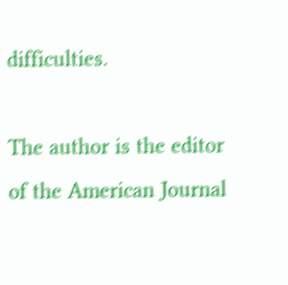difficulties.

The author is the editor of the American Journal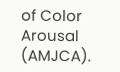of Color Arousal (AMJCA).